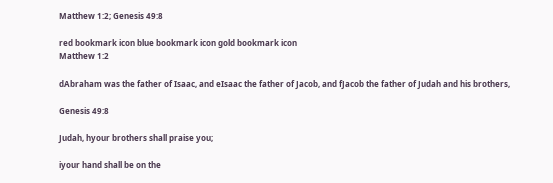Matthew 1:2; Genesis 49:8

red bookmark icon blue bookmark icon gold bookmark icon
Matthew 1:2

dAbraham was the father of Isaac, and eIsaac the father of Jacob, and fJacob the father of Judah and his brothers,

Genesis 49:8

Judah, hyour brothers shall praise you;

iyour hand shall be on the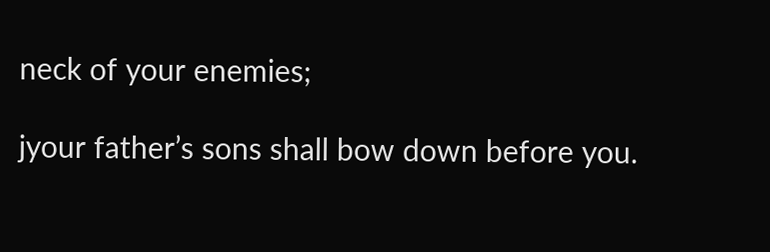neck of your enemies;

jyour father’s sons shall bow down before you.